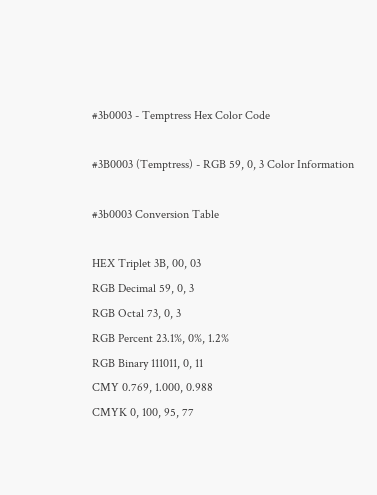#3b0003 - Temptress Hex Color Code

#3B0003 (Temptress) - RGB 59, 0, 3 Color Information

#3b0003 Conversion Table

HEX Triplet 3B, 00, 03
RGB Decimal 59, 0, 3
RGB Octal 73, 0, 3
RGB Percent 23.1%, 0%, 1.2%
RGB Binary 111011, 0, 11
CMY 0.769, 1.000, 0.988
CMYK 0, 100, 95, 77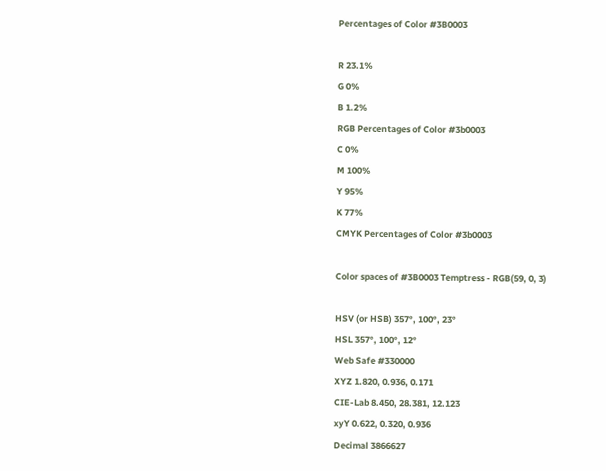Percentages of Color #3B0003

R 23.1%
G 0%
B 1.2%
RGB Percentages of Color #3b0003
C 0%
M 100%
Y 95%
K 77%
CMYK Percentages of Color #3b0003

Color spaces of #3B0003 Temptress - RGB(59, 0, 3)

HSV (or HSB) 357°, 100°, 23°
HSL 357°, 100°, 12°
Web Safe #330000
XYZ 1.820, 0.936, 0.171
CIE-Lab 8.450, 28.381, 12.123
xyY 0.622, 0.320, 0.936
Decimal 3866627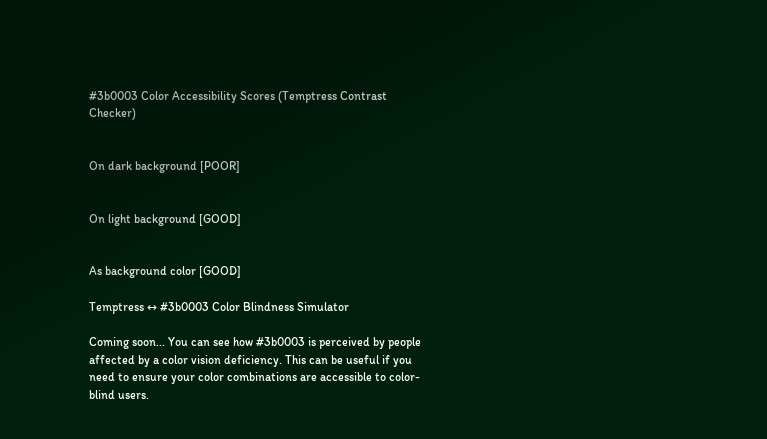#3b0003 Color Accessibility Scores (Temptress Contrast Checker)


On dark background [POOR]


On light background [GOOD]


As background color [GOOD]

Temptress ↔ #3b0003 Color Blindness Simulator

Coming soon... You can see how #3b0003 is perceived by people affected by a color vision deficiency. This can be useful if you need to ensure your color combinations are accessible to color-blind users.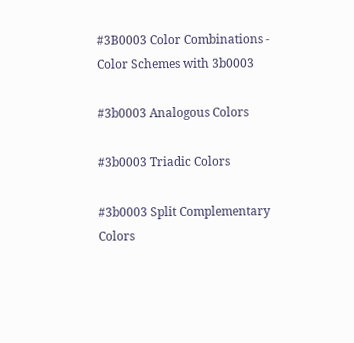#3B0003 Color Combinations - Color Schemes with 3b0003

#3b0003 Analogous Colors

#3b0003 Triadic Colors

#3b0003 Split Complementary Colors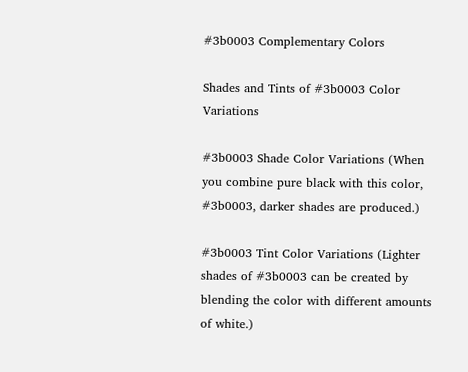#3b0003 Complementary Colors

Shades and Tints of #3b0003 Color Variations

#3b0003 Shade Color Variations (When you combine pure black with this color, #3b0003, darker shades are produced.)

#3b0003 Tint Color Variations (Lighter shades of #3b0003 can be created by blending the color with different amounts of white.)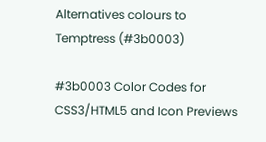Alternatives colours to Temptress (#3b0003)

#3b0003 Color Codes for CSS3/HTML5 and Icon Previews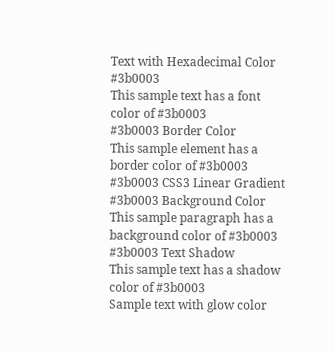Text with Hexadecimal Color #3b0003
This sample text has a font color of #3b0003
#3b0003 Border Color
This sample element has a border color of #3b0003
#3b0003 CSS3 Linear Gradient
#3b0003 Background Color
This sample paragraph has a background color of #3b0003
#3b0003 Text Shadow
This sample text has a shadow color of #3b0003
Sample text with glow color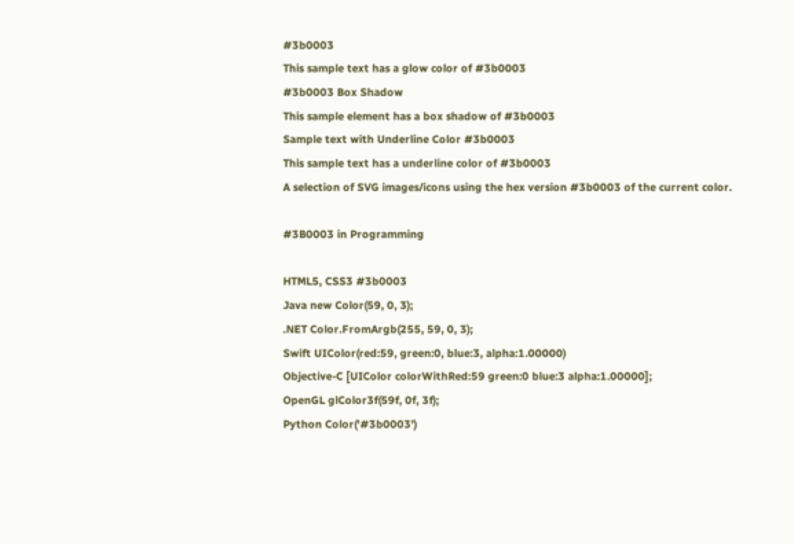#3b0003
This sample text has a glow color of #3b0003
#3b0003 Box Shadow
This sample element has a box shadow of #3b0003
Sample text with Underline Color #3b0003
This sample text has a underline color of #3b0003
A selection of SVG images/icons using the hex version #3b0003 of the current color.

#3B0003 in Programming

HTML5, CSS3 #3b0003
Java new Color(59, 0, 3);
.NET Color.FromArgb(255, 59, 0, 3);
Swift UIColor(red:59, green:0, blue:3, alpha:1.00000)
Objective-C [UIColor colorWithRed:59 green:0 blue:3 alpha:1.00000];
OpenGL glColor3f(59f, 0f, 3f);
Python Color('#3b0003')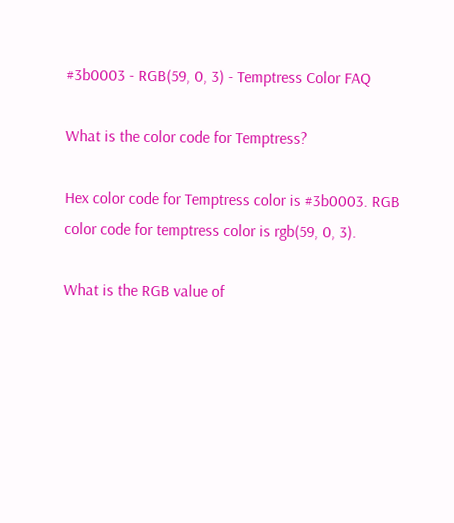#3b0003 - RGB(59, 0, 3) - Temptress Color FAQ

What is the color code for Temptress?

Hex color code for Temptress color is #3b0003. RGB color code for temptress color is rgb(59, 0, 3).

What is the RGB value of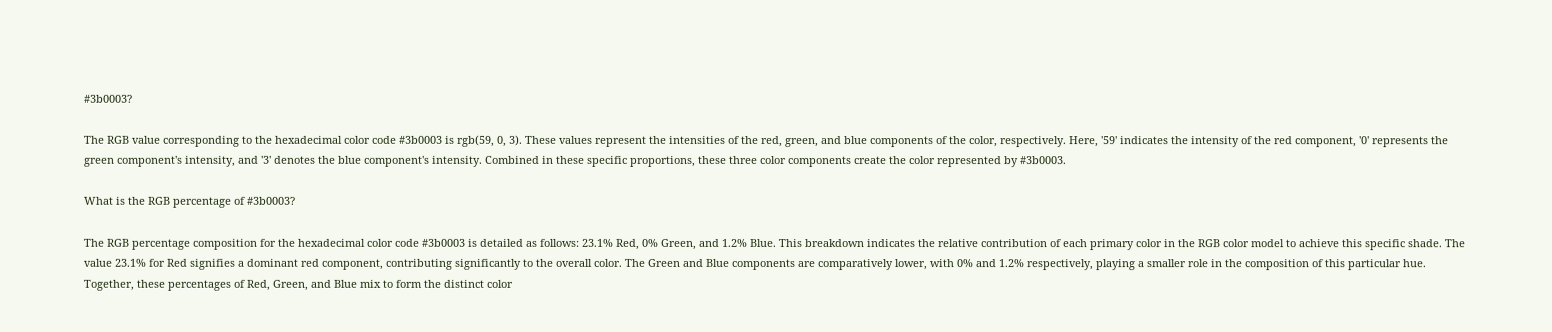#3b0003?

The RGB value corresponding to the hexadecimal color code #3b0003 is rgb(59, 0, 3). These values represent the intensities of the red, green, and blue components of the color, respectively. Here, '59' indicates the intensity of the red component, '0' represents the green component's intensity, and '3' denotes the blue component's intensity. Combined in these specific proportions, these three color components create the color represented by #3b0003.

What is the RGB percentage of #3b0003?

The RGB percentage composition for the hexadecimal color code #3b0003 is detailed as follows: 23.1% Red, 0% Green, and 1.2% Blue. This breakdown indicates the relative contribution of each primary color in the RGB color model to achieve this specific shade. The value 23.1% for Red signifies a dominant red component, contributing significantly to the overall color. The Green and Blue components are comparatively lower, with 0% and 1.2% respectively, playing a smaller role in the composition of this particular hue. Together, these percentages of Red, Green, and Blue mix to form the distinct color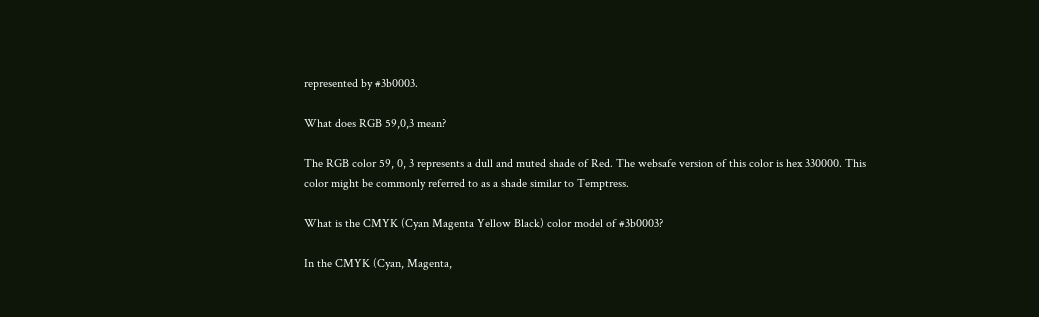represented by #3b0003.

What does RGB 59,0,3 mean?

The RGB color 59, 0, 3 represents a dull and muted shade of Red. The websafe version of this color is hex 330000. This color might be commonly referred to as a shade similar to Temptress.

What is the CMYK (Cyan Magenta Yellow Black) color model of #3b0003?

In the CMYK (Cyan, Magenta,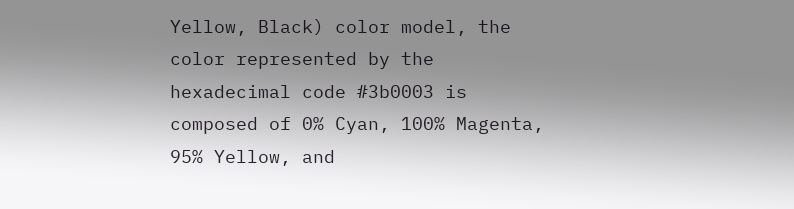Yellow, Black) color model, the color represented by the hexadecimal code #3b0003 is composed of 0% Cyan, 100% Magenta, 95% Yellow, and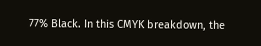77% Black. In this CMYK breakdown, the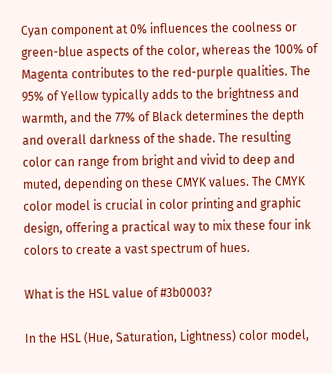Cyan component at 0% influences the coolness or green-blue aspects of the color, whereas the 100% of Magenta contributes to the red-purple qualities. The 95% of Yellow typically adds to the brightness and warmth, and the 77% of Black determines the depth and overall darkness of the shade. The resulting color can range from bright and vivid to deep and muted, depending on these CMYK values. The CMYK color model is crucial in color printing and graphic design, offering a practical way to mix these four ink colors to create a vast spectrum of hues.

What is the HSL value of #3b0003?

In the HSL (Hue, Saturation, Lightness) color model,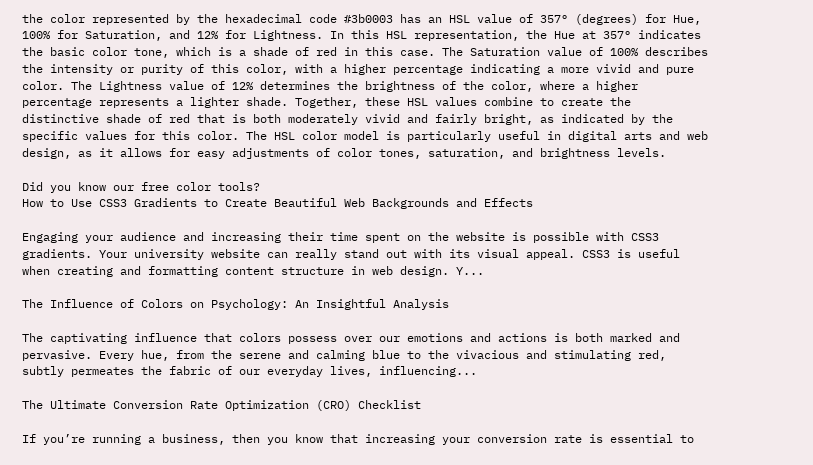the color represented by the hexadecimal code #3b0003 has an HSL value of 357° (degrees) for Hue, 100% for Saturation, and 12% for Lightness. In this HSL representation, the Hue at 357° indicates the basic color tone, which is a shade of red in this case. The Saturation value of 100% describes the intensity or purity of this color, with a higher percentage indicating a more vivid and pure color. The Lightness value of 12% determines the brightness of the color, where a higher percentage represents a lighter shade. Together, these HSL values combine to create the distinctive shade of red that is both moderately vivid and fairly bright, as indicated by the specific values for this color. The HSL color model is particularly useful in digital arts and web design, as it allows for easy adjustments of color tones, saturation, and brightness levels.

Did you know our free color tools?
How to Use CSS3 Gradients to Create Beautiful Web Backgrounds and Effects

Engaging your audience and increasing their time spent on the website is possible with CSS3 gradients. Your university website can really stand out with its visual appeal. CSS3 is useful when creating and formatting content structure in web design. Y...

The Influence of Colors on Psychology: An Insightful Analysis

The captivating influence that colors possess over our emotions and actions is both marked and pervasive. Every hue, from the serene and calming blue to the vivacious and stimulating red, subtly permeates the fabric of our everyday lives, influencing...

The Ultimate Conversion Rate Optimization (CRO) Checklist

If you’re running a business, then you know that increasing your conversion rate is essential to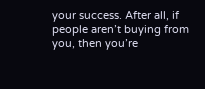your success. After all, if people aren’t buying from you, then you’re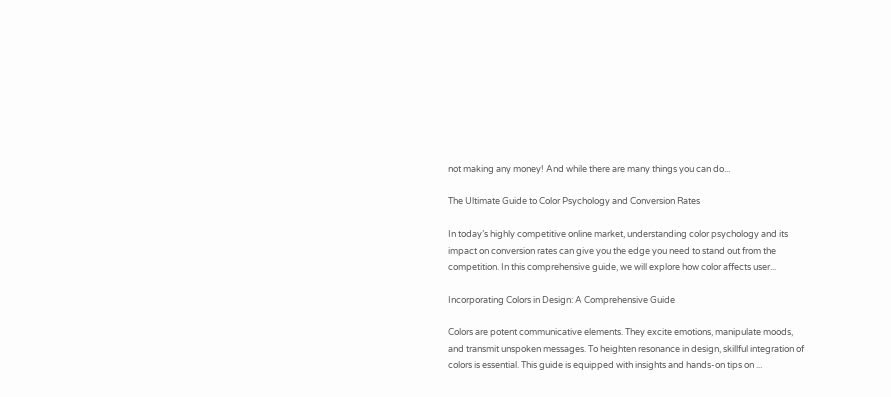not making any money! And while there are many things you can do...

The Ultimate Guide to Color Psychology and Conversion Rates

In today’s highly competitive online market, understanding color psychology and its impact on conversion rates can give you the edge you need to stand out from the competition. In this comprehensive guide, we will explore how color affects user...

Incorporating Colors in Design: A Comprehensive Guide

Colors are potent communicative elements. They excite emotions, manipulate moods, and transmit unspoken messages. To heighten resonance in design, skillful integration of colors is essential. This guide is equipped with insights and hands-on tips on ...